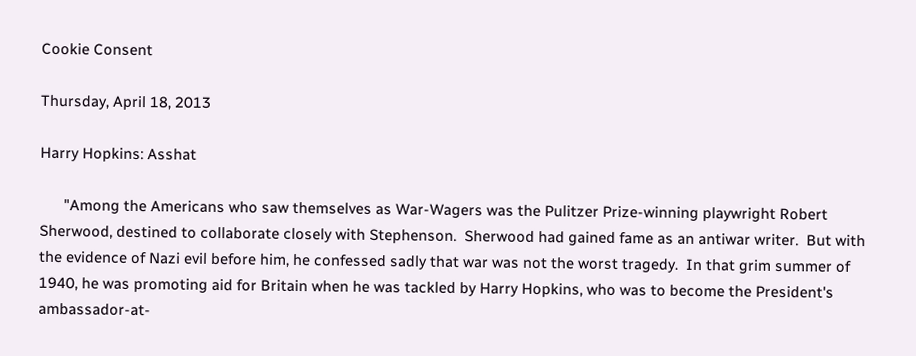Cookie Consent

Thursday, April 18, 2013

Harry Hopkins: Asshat

      "Among the Americans who saw themselves as War-Wagers was the Pulitzer Prize-winning playwright Robert Sherwood, destined to collaborate closely with Stephenson.  Sherwood had gained fame as an antiwar writer.  But with the evidence of Nazi evil before him, he confessed sadly that war was not the worst tragedy.  In that grim summer of 1940, he was promoting aid for Britain when he was tackled by Harry Hopkins, who was to become the President's ambassador-at-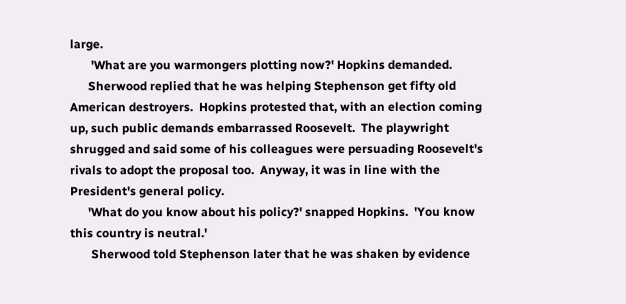large.
       'What are you warmongers plotting now?' Hopkins demanded.
      Sherwood replied that he was helping Stephenson get fifty old American destroyers.  Hopkins protested that, with an election coming up, such public demands embarrassed Roosevelt.  The playwright shrugged and said some of his colleagues were persuading Roosevelt's rivals to adopt the proposal too.  Anyway, it was in line with the President's general policy.
      'What do you know about his policy?' snapped Hopkins.  'You know this country is neutral.'
       Sherwood told Stephenson later that he was shaken by evidence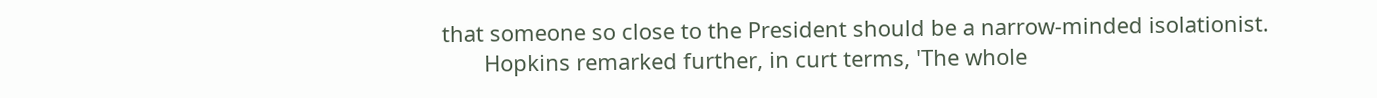that someone so close to the President should be a narrow-minded isolationist.
       Hopkins remarked further, in curt terms, 'The whole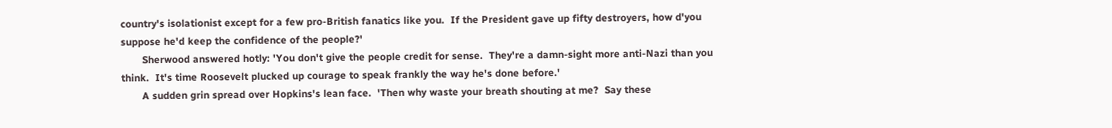country's isolationist except for a few pro-British fanatics like you.  If the President gave up fifty destroyers, how d'you suppose he'd keep the confidence of the people?'
       Sherwood answered hotly: 'You don't give the people credit for sense.  They're a damn-sight more anti-Nazi than you think.  It's time Roosevelt plucked up courage to speak frankly the way he's done before.'
       A sudden grin spread over Hopkins's lean face.  'Then why waste your breath shouting at me?  Say these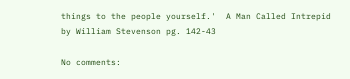things to the people yourself.'  A Man Called Intrepid by William Stevenson pg. 142-43

No comments: